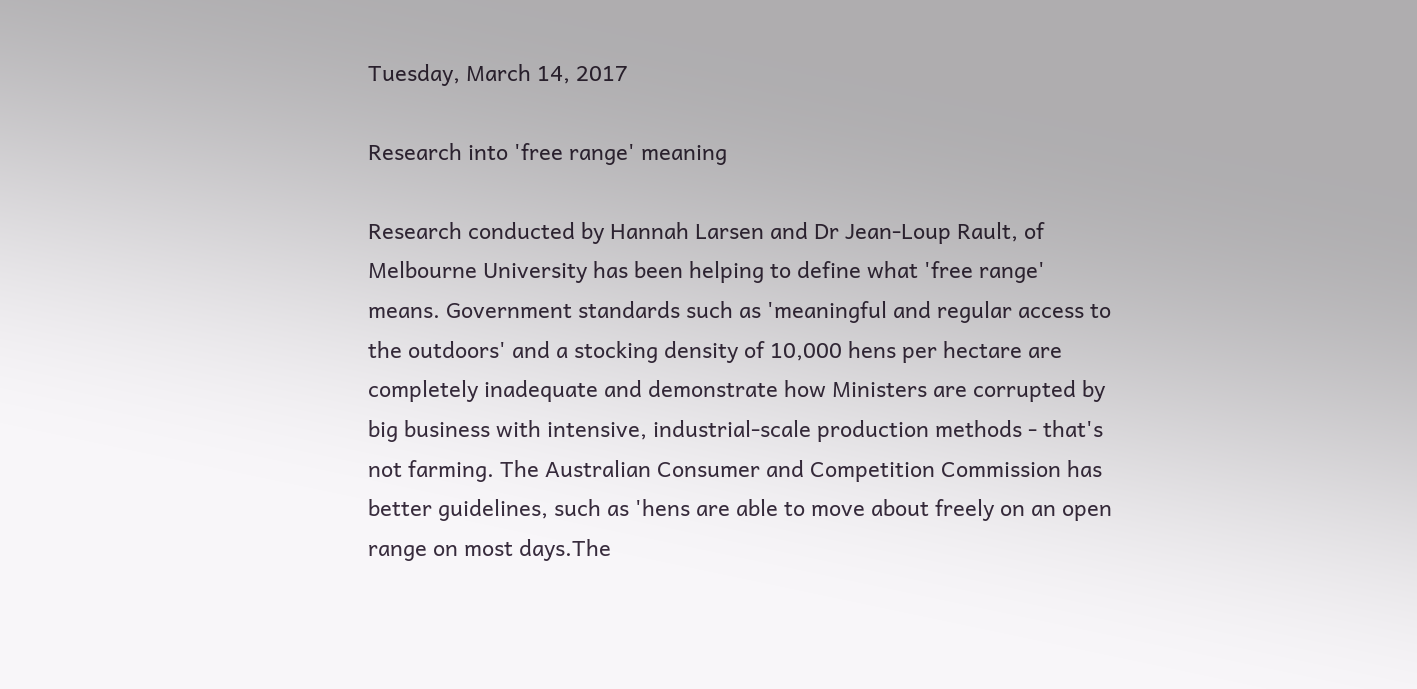Tuesday, March 14, 2017

Research into 'free range' meaning

Research conducted by Hannah Larsen and Dr Jean-Loup Rault, of Melbourne University has been helping to define what 'free range' means. Government standards such as 'meaningful and regular access to the outdoors' and a stocking density of 10,000 hens per hectare are completely inadequate and demonstrate how Ministers are corrupted by big business with intensive, industrial-scale production methods - that's not farming. The Australian Consumer and Competition Commission has better guidelines, such as 'hens are able to move about freely on an open range on most days.The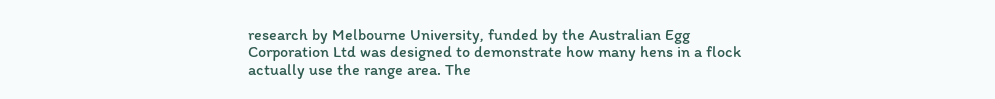research by Melbourne University, funded by the Australian Egg Corporation Ltd was designed to demonstrate how many hens in a flock actually use the range area. The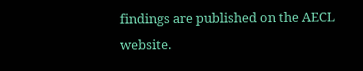findings are published on the AECL website.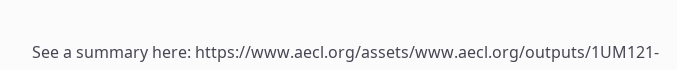See a summary here: https://www.aecl.org/assets/www.aecl.org/outputs/1UM121-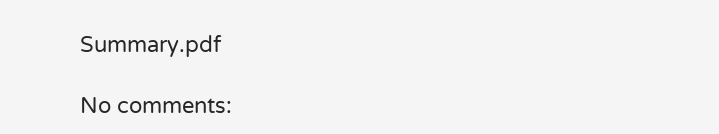Summary.pdf

No comments: